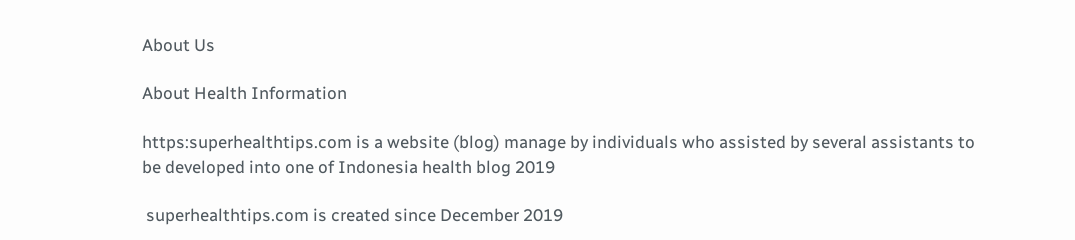About Us

About Health Information

https:superhealthtips.com is a website (blog) manage by individuals who assisted by several assistants to be developed into one of Indonesia health blog 2019

 superhealthtips.com is created since December 2019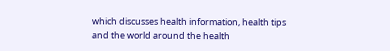which discusses health information, health tips and the world around the health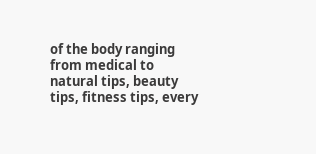of the body ranging from medical to natural tips, beauty tips, fitness tips, every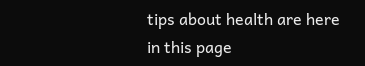tips about health are here
in this page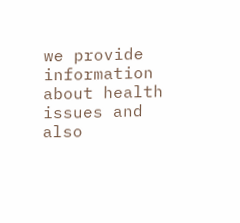we provide information about health issues and also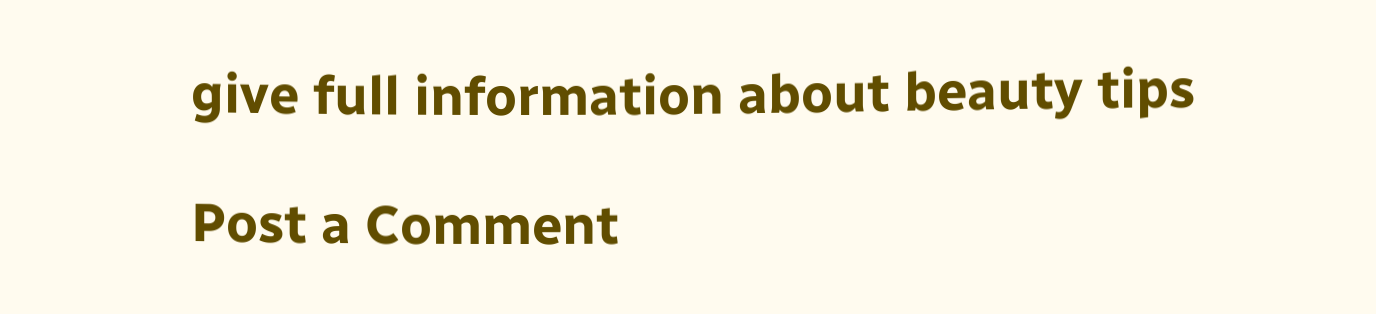give full information about beauty tips

Post a Comment